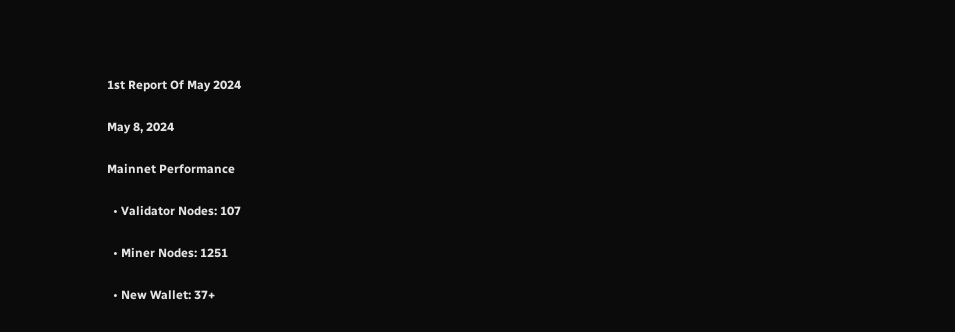1st Report Of May 2024

May 8, 2024

Mainnet Performance

  • Validator Nodes: 107

  • Miner Nodes: 1251

  • New Wallet: 37+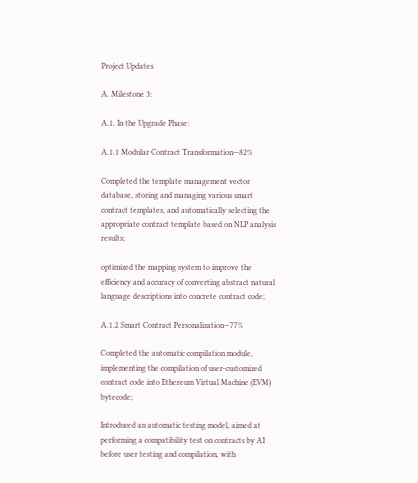Project Updates

A. Milestone 3:

A.1. In the Upgrade Phase:

A.1.1 Modular Contract Transformation—82%

Completed the template management vector database, storing and managing various smart contract templates, and automatically selecting the appropriate contract template based on NLP analysis results;

optimized the mapping system to improve the efficiency and accuracy of converting abstract natural language descriptions into concrete contract code;

A.1.2 Smart Contract Personalization—77%

Completed the automatic compilation module, implementing the compilation of user-customized contract code into Ethereum Virtual Machine (EVM) bytecode;

Introduced an automatic testing model, aimed at performing a compatibility test on contracts by AI before user testing and compilation, with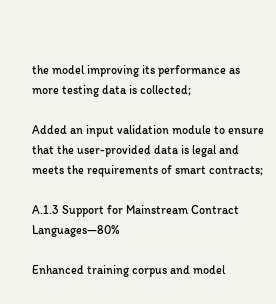the model improving its performance as more testing data is collected;

Added an input validation module to ensure that the user-provided data is legal and meets the requirements of smart contracts;

A.1.3 Support for Mainstream Contract Languages—80%

Enhanced training corpus and model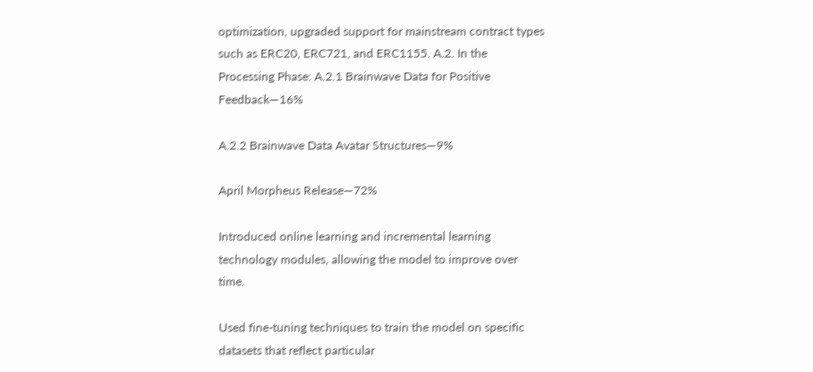optimization, upgraded support for mainstream contract types such as ERC20, ERC721, and ERC1155. A.2. In the Processing Phase: A.2.1 Brainwave Data for Positive Feedback—16%

A.2.2 Brainwave Data Avatar Structures—9%

April Morpheus Release—72%

Introduced online learning and incremental learning technology modules, allowing the model to improve over time.

Used fine-tuning techniques to train the model on specific datasets that reflect particular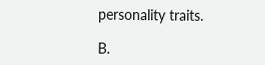personality traits.

B.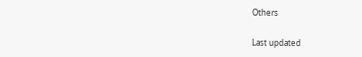Others

Last updated